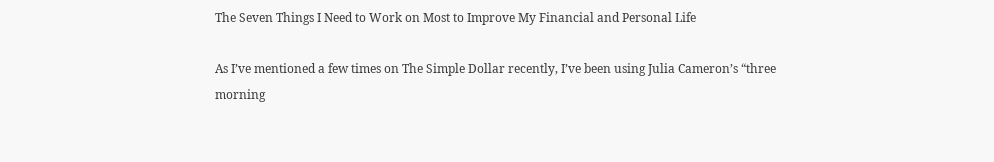The Seven Things I Need to Work on Most to Improve My Financial and Personal Life

As I’ve mentioned a few times on The Simple Dollar recently, I’ve been using Julia Cameron’s “three morning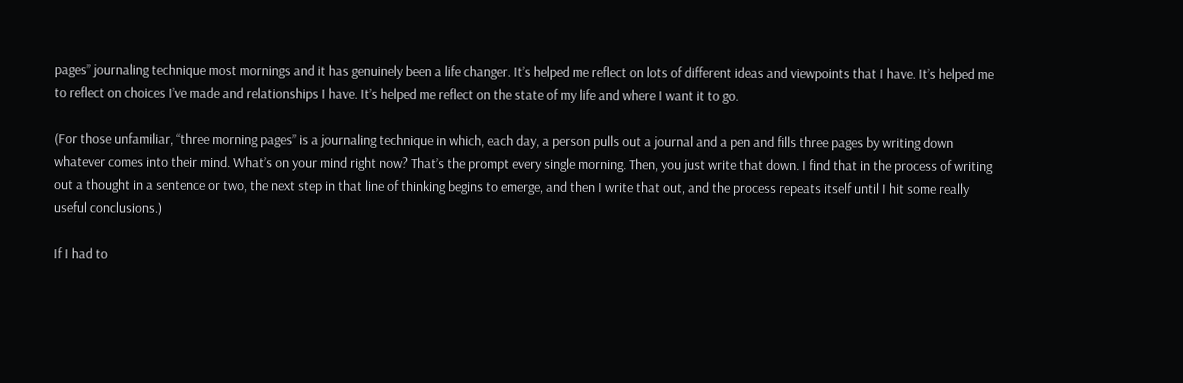pages” journaling technique most mornings and it has genuinely been a life changer. It’s helped me reflect on lots of different ideas and viewpoints that I have. It’s helped me to reflect on choices I’ve made and relationships I have. It’s helped me reflect on the state of my life and where I want it to go.

(For those unfamiliar, “three morning pages” is a journaling technique in which, each day, a person pulls out a journal and a pen and fills three pages by writing down whatever comes into their mind. What’s on your mind right now? That’s the prompt every single morning. Then, you just write that down. I find that in the process of writing out a thought in a sentence or two, the next step in that line of thinking begins to emerge, and then I write that out, and the process repeats itself until I hit some really useful conclusions.)

If I had to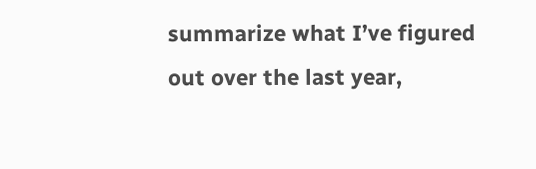summarize what I’ve figured out over the last year,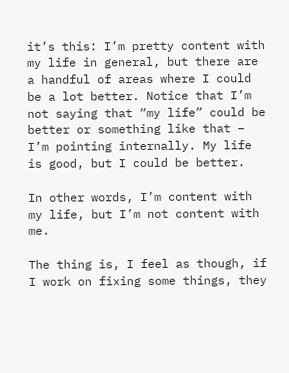it’s this: I’m pretty content with my life in general, but there are a handful of areas where I could be a lot better. Notice that I’m not saying that “my life” could be better or something like that – I’m pointing internally. My life is good, but I could be better.

In other words, I’m content with my life, but I’m not content with me.

The thing is, I feel as though, if I work on fixing some things, they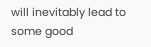will inevitably lead to some good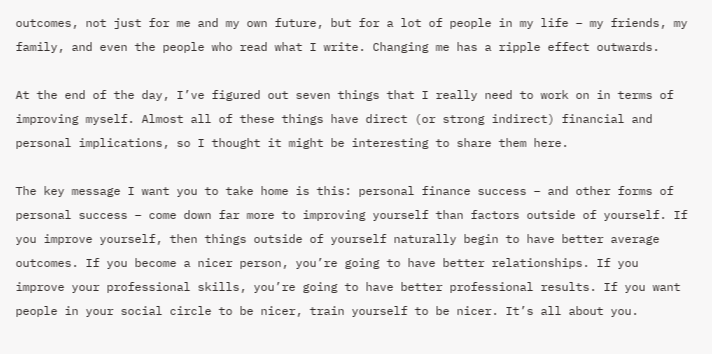outcomes, not just for me and my own future, but for a lot of people in my life – my friends, my family, and even the people who read what I write. Changing me has a ripple effect outwards.

At the end of the day, I’ve figured out seven things that I really need to work on in terms of improving myself. Almost all of these things have direct (or strong indirect) financial and personal implications, so I thought it might be interesting to share them here.

The key message I want you to take home is this: personal finance success – and other forms of personal success – come down far more to improving yourself than factors outside of yourself. If you improve yourself, then things outside of yourself naturally begin to have better average outcomes. If you become a nicer person, you’re going to have better relationships. If you improve your professional skills, you’re going to have better professional results. If you want people in your social circle to be nicer, train yourself to be nicer. It’s all about you.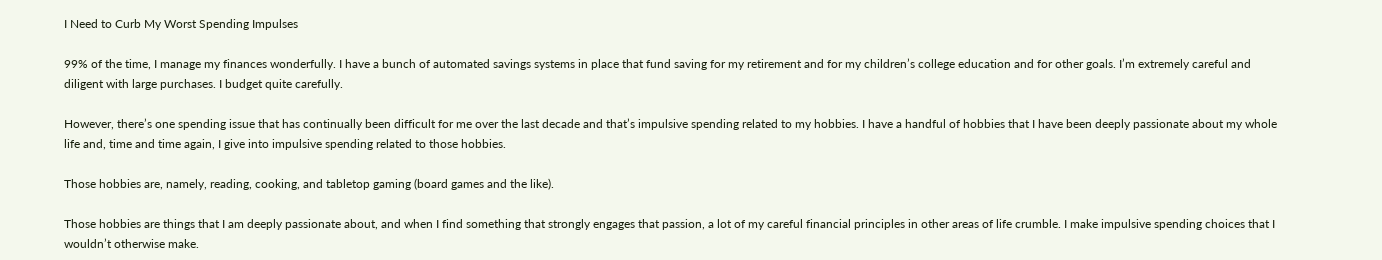I Need to Curb My Worst Spending Impulses

99% of the time, I manage my finances wonderfully. I have a bunch of automated savings systems in place that fund saving for my retirement and for my children’s college education and for other goals. I’m extremely careful and diligent with large purchases. I budget quite carefully.

However, there’s one spending issue that has continually been difficult for me over the last decade and that’s impulsive spending related to my hobbies. I have a handful of hobbies that I have been deeply passionate about my whole life and, time and time again, I give into impulsive spending related to those hobbies.

Those hobbies are, namely, reading, cooking, and tabletop gaming (board games and the like).

Those hobbies are things that I am deeply passionate about, and when I find something that strongly engages that passion, a lot of my careful financial principles in other areas of life crumble. I make impulsive spending choices that I wouldn’t otherwise make.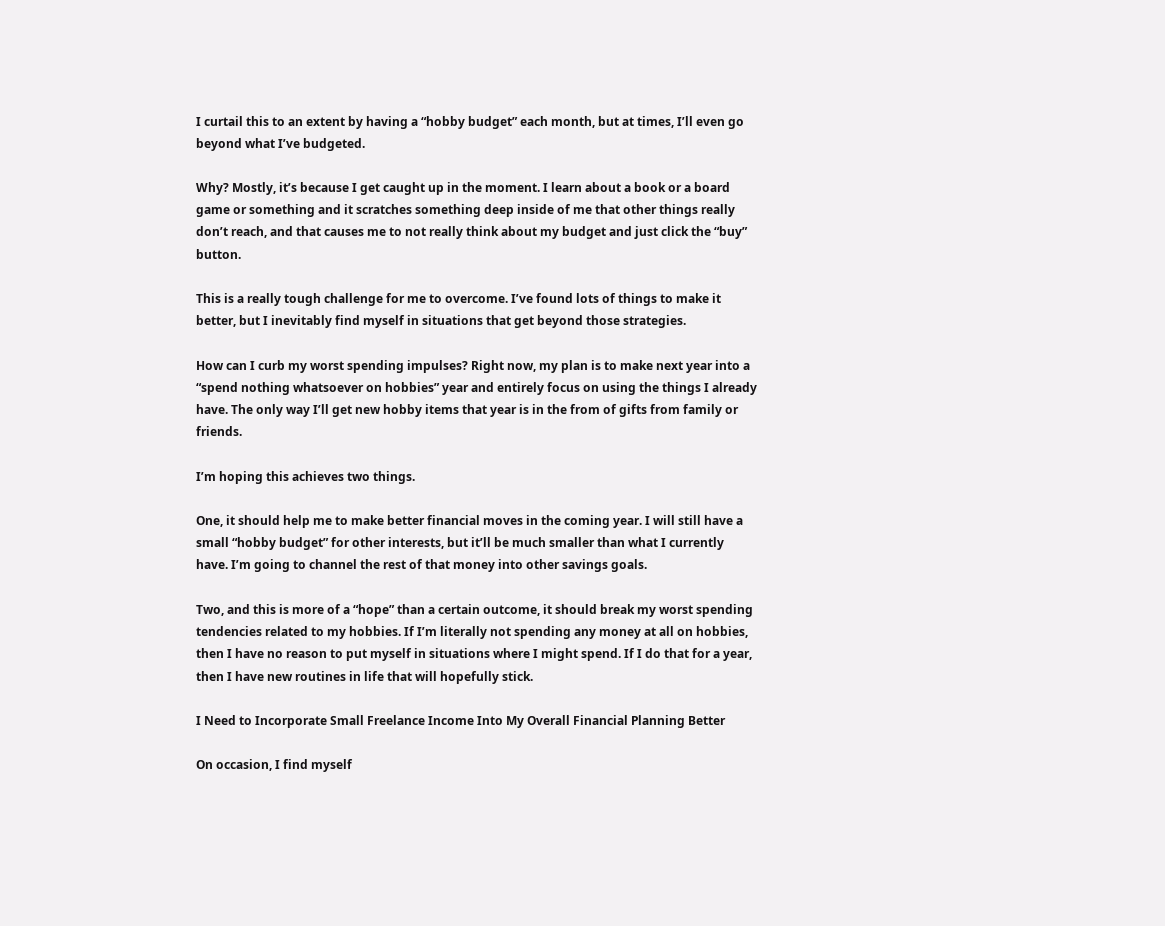I curtail this to an extent by having a “hobby budget” each month, but at times, I’ll even go beyond what I’ve budgeted.

Why? Mostly, it’s because I get caught up in the moment. I learn about a book or a board game or something and it scratches something deep inside of me that other things really don’t reach, and that causes me to not really think about my budget and just click the “buy” button.

This is a really tough challenge for me to overcome. I’ve found lots of things to make it better, but I inevitably find myself in situations that get beyond those strategies.

How can I curb my worst spending impulses? Right now, my plan is to make next year into a “spend nothing whatsoever on hobbies” year and entirely focus on using the things I already have. The only way I’ll get new hobby items that year is in the from of gifts from family or friends.

I’m hoping this achieves two things.

One, it should help me to make better financial moves in the coming year. I will still have a small “hobby budget” for other interests, but it’ll be much smaller than what I currently have. I’m going to channel the rest of that money into other savings goals.

Two, and this is more of a “hope” than a certain outcome, it should break my worst spending tendencies related to my hobbies. If I’m literally not spending any money at all on hobbies, then I have no reason to put myself in situations where I might spend. If I do that for a year, then I have new routines in life that will hopefully stick.

I Need to Incorporate Small Freelance Income Into My Overall Financial Planning Better

On occasion, I find myself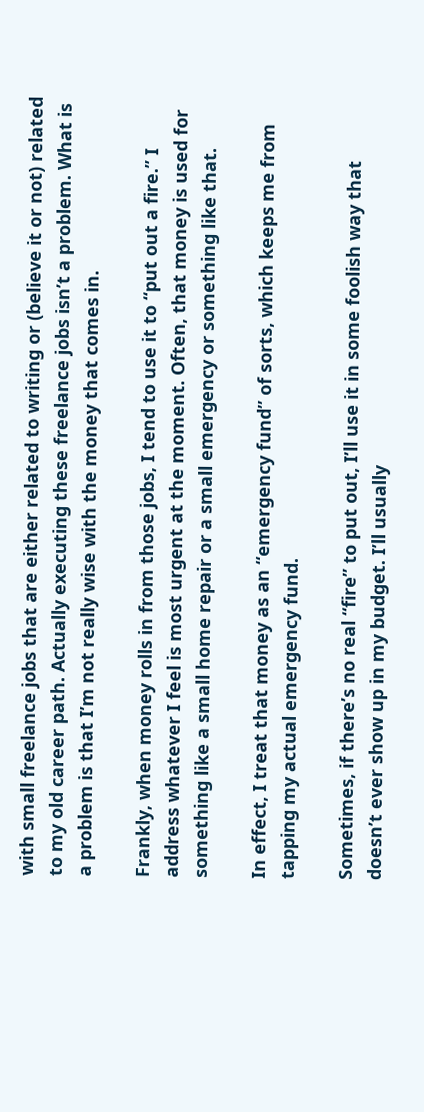with small freelance jobs that are either related to writing or (believe it or not) related to my old career path. Actually executing these freelance jobs isn’t a problem. What is a problem is that I’m not really wise with the money that comes in.

Frankly, when money rolls in from those jobs, I tend to use it to “put out a fire.” I address whatever I feel is most urgent at the moment. Often, that money is used for something like a small home repair or a small emergency or something like that.

In effect, I treat that money as an “emergency fund” of sorts, which keeps me from tapping my actual emergency fund.

Sometimes, if there’s no real “fire” to put out, I’ll use it in some foolish way that doesn’t ever show up in my budget. I’ll usually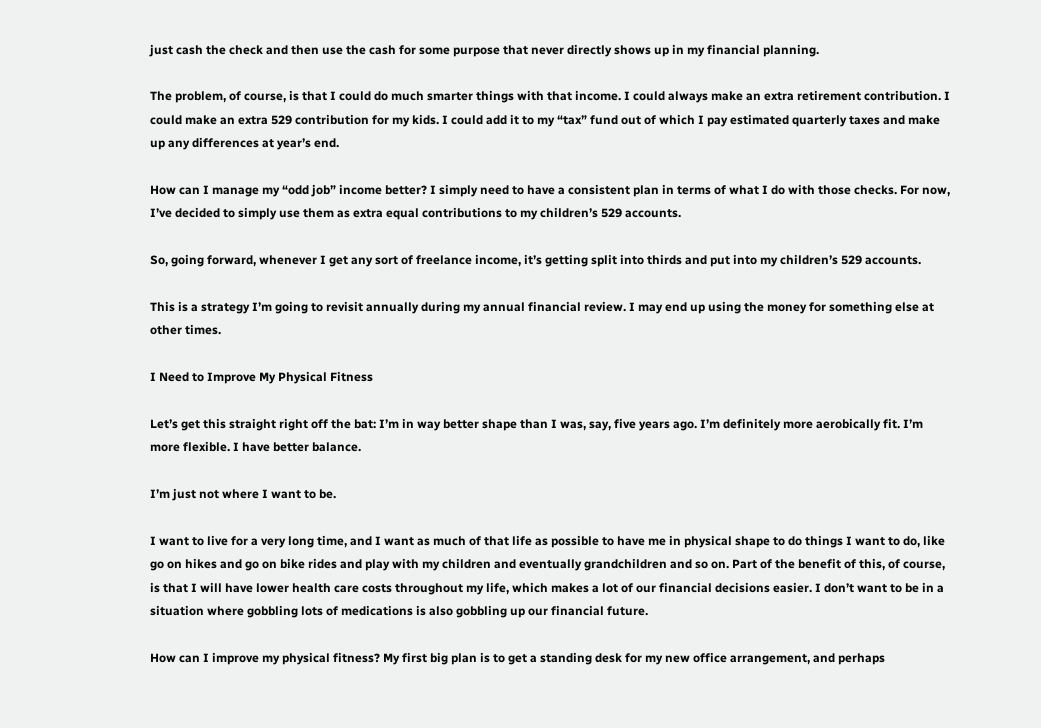just cash the check and then use the cash for some purpose that never directly shows up in my financial planning.

The problem, of course, is that I could do much smarter things with that income. I could always make an extra retirement contribution. I could make an extra 529 contribution for my kids. I could add it to my “tax” fund out of which I pay estimated quarterly taxes and make up any differences at year’s end.

How can I manage my “odd job” income better? I simply need to have a consistent plan in terms of what I do with those checks. For now, I’ve decided to simply use them as extra equal contributions to my children’s 529 accounts.

So, going forward, whenever I get any sort of freelance income, it’s getting split into thirds and put into my children’s 529 accounts.

This is a strategy I’m going to revisit annually during my annual financial review. I may end up using the money for something else at other times.

I Need to Improve My Physical Fitness

Let’s get this straight right off the bat: I’m in way better shape than I was, say, five years ago. I’m definitely more aerobically fit. I’m more flexible. I have better balance.

I’m just not where I want to be.

I want to live for a very long time, and I want as much of that life as possible to have me in physical shape to do things I want to do, like go on hikes and go on bike rides and play with my children and eventually grandchildren and so on. Part of the benefit of this, of course, is that I will have lower health care costs throughout my life, which makes a lot of our financial decisions easier. I don’t want to be in a situation where gobbling lots of medications is also gobbling up our financial future.

How can I improve my physical fitness? My first big plan is to get a standing desk for my new office arrangement, and perhaps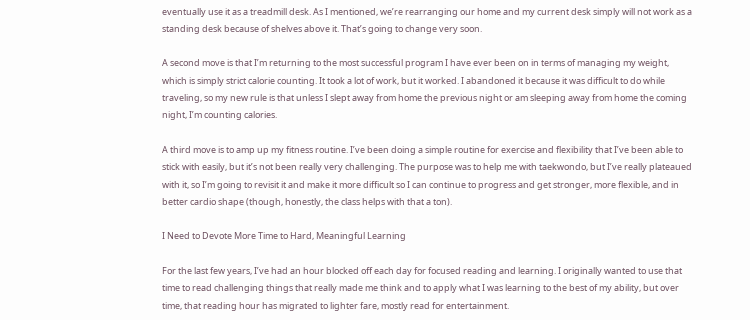eventually use it as a treadmill desk. As I mentioned, we’re rearranging our home and my current desk simply will not work as a standing desk because of shelves above it. That’s going to change very soon.

A second move is that I’m returning to the most successful program I have ever been on in terms of managing my weight, which is simply strict calorie counting. It took a lot of work, but it worked. I abandoned it because it was difficult to do while traveling, so my new rule is that unless I slept away from home the previous night or am sleeping away from home the coming night, I’m counting calories.

A third move is to amp up my fitness routine. I’ve been doing a simple routine for exercise and flexibility that I’ve been able to stick with easily, but it’s not been really very challenging. The purpose was to help me with taekwondo, but I’ve really plateaued with it, so I’m going to revisit it and make it more difficult so I can continue to progress and get stronger, more flexible, and in better cardio shape (though, honestly, the class helps with that a ton).

I Need to Devote More Time to Hard, Meaningful Learning

For the last few years, I’ve had an hour blocked off each day for focused reading and learning. I originally wanted to use that time to read challenging things that really made me think and to apply what I was learning to the best of my ability, but over time, that reading hour has migrated to lighter fare, mostly read for entertainment.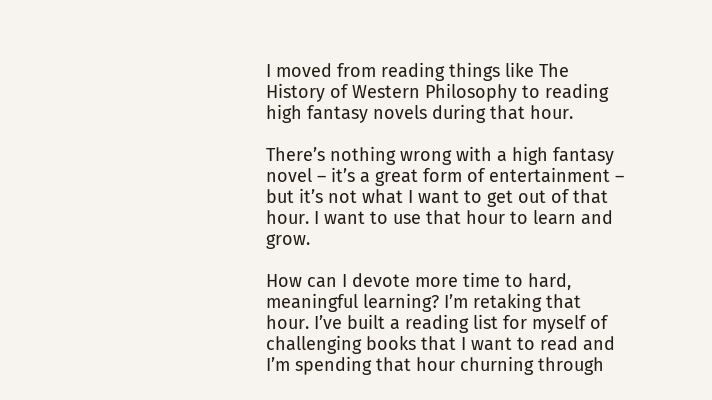I moved from reading things like The History of Western Philosophy to reading high fantasy novels during that hour.

There’s nothing wrong with a high fantasy novel – it’s a great form of entertainment – but it’s not what I want to get out of that hour. I want to use that hour to learn and grow.

How can I devote more time to hard, meaningful learning? I’m retaking that hour. I’ve built a reading list for myself of challenging books that I want to read and I’m spending that hour churning through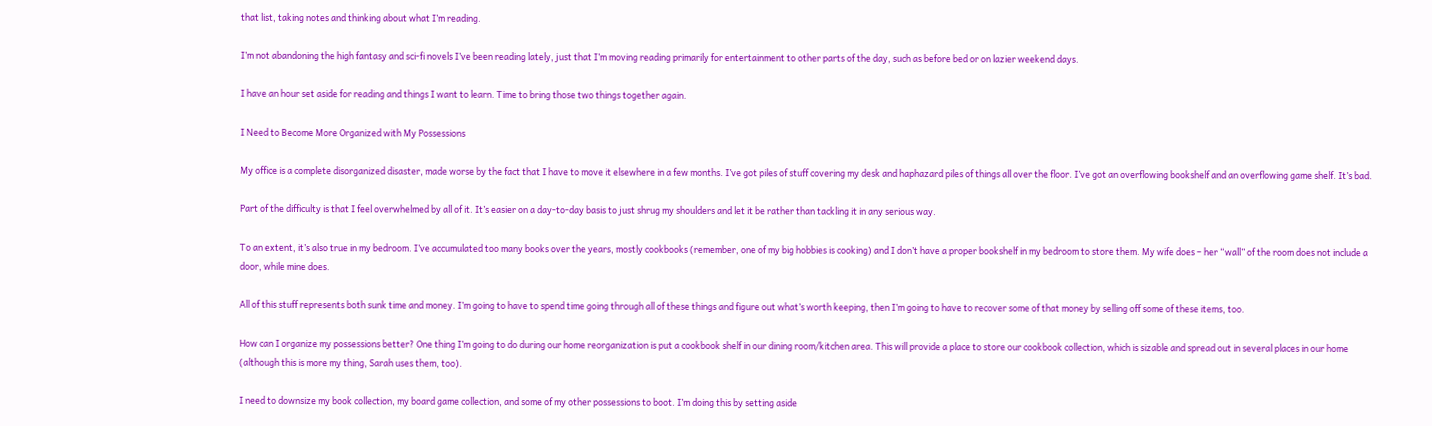that list, taking notes and thinking about what I’m reading.

I’m not abandoning the high fantasy and sci-fi novels I’ve been reading lately, just that I’m moving reading primarily for entertainment to other parts of the day, such as before bed or on lazier weekend days.

I have an hour set aside for reading and things I want to learn. Time to bring those two things together again.

I Need to Become More Organized with My Possessions

My office is a complete disorganized disaster, made worse by the fact that I have to move it elsewhere in a few months. I’ve got piles of stuff covering my desk and haphazard piles of things all over the floor. I’ve got an overflowing bookshelf and an overflowing game shelf. It’s bad.

Part of the difficulty is that I feel overwhelmed by all of it. It’s easier on a day-to-day basis to just shrug my shoulders and let it be rather than tackling it in any serious way.

To an extent, it’s also true in my bedroom. I’ve accumulated too many books over the years, mostly cookbooks (remember, one of my big hobbies is cooking) and I don’t have a proper bookshelf in my bedroom to store them. My wife does – her “wall” of the room does not include a door, while mine does.

All of this stuff represents both sunk time and money. I’m going to have to spend time going through all of these things and figure out what’s worth keeping, then I’m going to have to recover some of that money by selling off some of these items, too.

How can I organize my possessions better? One thing I’m going to do during our home reorganization is put a cookbook shelf in our dining room/kitchen area. This will provide a place to store our cookbook collection, which is sizable and spread out in several places in our home (although this is more my thing, Sarah uses them, too).

I need to downsize my book collection, my board game collection, and some of my other possessions to boot. I’m doing this by setting aside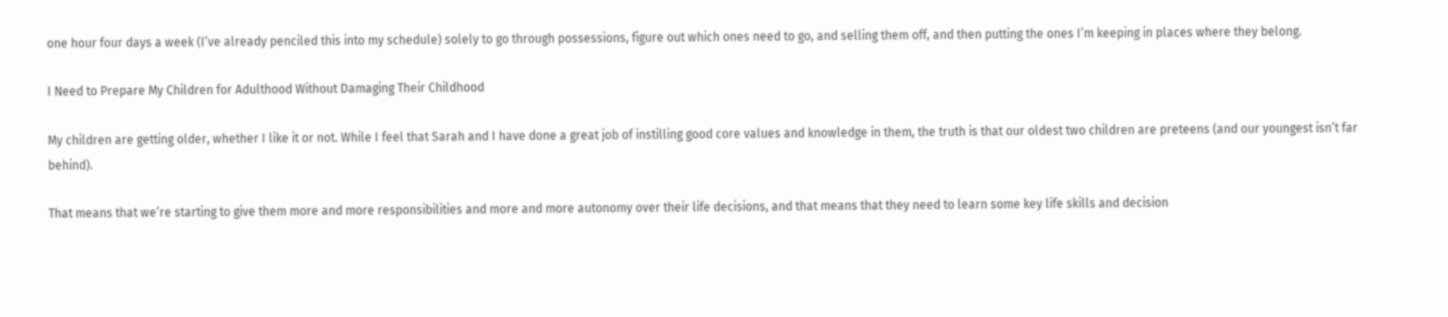one hour four days a week (I’ve already penciled this into my schedule) solely to go through possessions, figure out which ones need to go, and selling them off, and then putting the ones I’m keeping in places where they belong.

I Need to Prepare My Children for Adulthood Without Damaging Their Childhood

My children are getting older, whether I like it or not. While I feel that Sarah and I have done a great job of instilling good core values and knowledge in them, the truth is that our oldest two children are preteens (and our youngest isn’t far behind).

That means that we’re starting to give them more and more responsibilities and more and more autonomy over their life decisions, and that means that they need to learn some key life skills and decision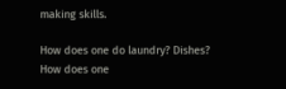making skills.

How does one do laundry? Dishes? How does one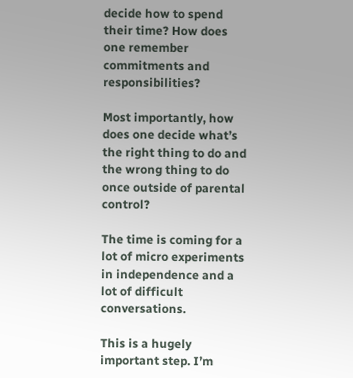decide how to spend their time? How does one remember commitments and responsibilities?

Most importantly, how does one decide what’s the right thing to do and the wrong thing to do once outside of parental control?

The time is coming for a lot of micro experiments in independence and a lot of difficult conversations.

This is a hugely important step. I’m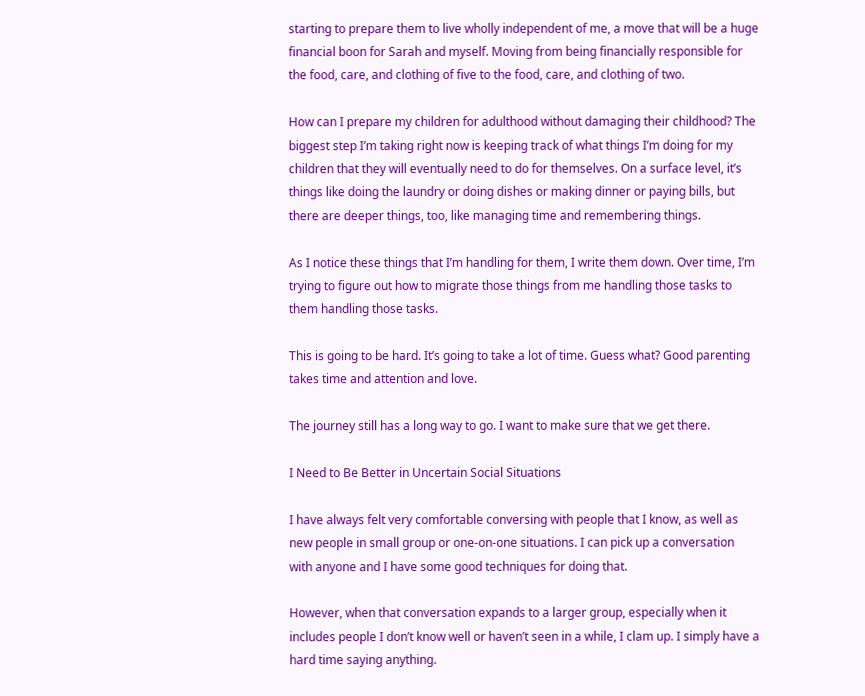starting to prepare them to live wholly independent of me, a move that will be a huge financial boon for Sarah and myself. Moving from being financially responsible for the food, care, and clothing of five to the food, care, and clothing of two.

How can I prepare my children for adulthood without damaging their childhood? The biggest step I’m taking right now is keeping track of what things I’m doing for my children that they will eventually need to do for themselves. On a surface level, it’s things like doing the laundry or doing dishes or making dinner or paying bills, but there are deeper things, too, like managing time and remembering things.

As I notice these things that I’m handling for them, I write them down. Over time, I’m trying to figure out how to migrate those things from me handling those tasks to them handling those tasks.

This is going to be hard. It’s going to take a lot of time. Guess what? Good parenting takes time and attention and love.

The journey still has a long way to go. I want to make sure that we get there.

I Need to Be Better in Uncertain Social Situations

I have always felt very comfortable conversing with people that I know, as well as new people in small group or one-on-one situations. I can pick up a conversation with anyone and I have some good techniques for doing that.

However, when that conversation expands to a larger group, especially when it includes people I don’t know well or haven’t seen in a while, I clam up. I simply have a hard time saying anything.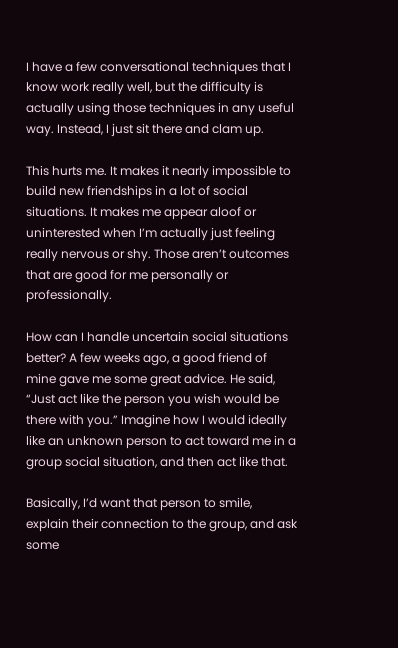I have a few conversational techniques that I know work really well, but the difficulty is actually using those techniques in any useful way. Instead, I just sit there and clam up.

This hurts me. It makes it nearly impossible to build new friendships in a lot of social situations. It makes me appear aloof or uninterested when I’m actually just feeling really nervous or shy. Those aren’t outcomes that are good for me personally or professionally.

How can I handle uncertain social situations better? A few weeks ago, a good friend of mine gave me some great advice. He said, “Just act like the person you wish would be there with you.” Imagine how I would ideally like an unknown person to act toward me in a group social situation, and then act like that.

Basically, I’d want that person to smile, explain their connection to the group, and ask some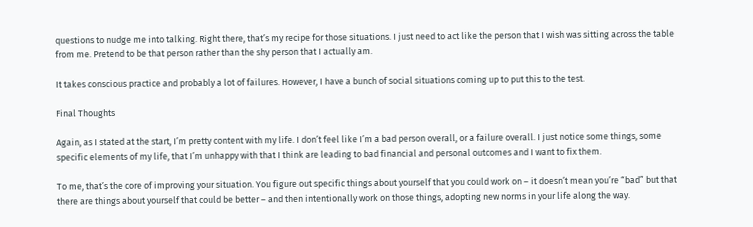questions to nudge me into talking. Right there, that’s my recipe for those situations. I just need to act like the person that I wish was sitting across the table from me. Pretend to be that person rather than the shy person that I actually am.

It takes conscious practice and probably a lot of failures. However, I have a bunch of social situations coming up to put this to the test.

Final Thoughts

Again, as I stated at the start, I’m pretty content with my life. I don’t feel like I’m a bad person overall, or a failure overall. I just notice some things, some specific elements of my life, that I’m unhappy with that I think are leading to bad financial and personal outcomes and I want to fix them.

To me, that’s the core of improving your situation. You figure out specific things about yourself that you could work on – it doesn’t mean you’re “bad” but that there are things about yourself that could be better – and then intentionally work on those things, adopting new norms in your life along the way.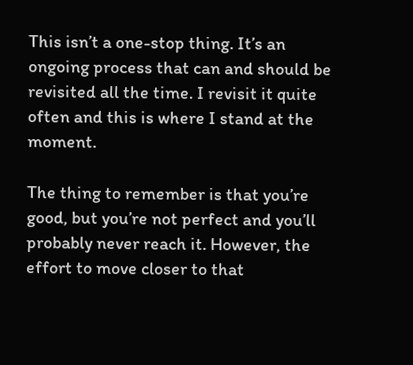This isn’t a one-stop thing. It’s an ongoing process that can and should be revisited all the time. I revisit it quite often and this is where I stand at the moment.

The thing to remember is that you’re good, but you’re not perfect and you’ll probably never reach it. However, the effort to move closer to that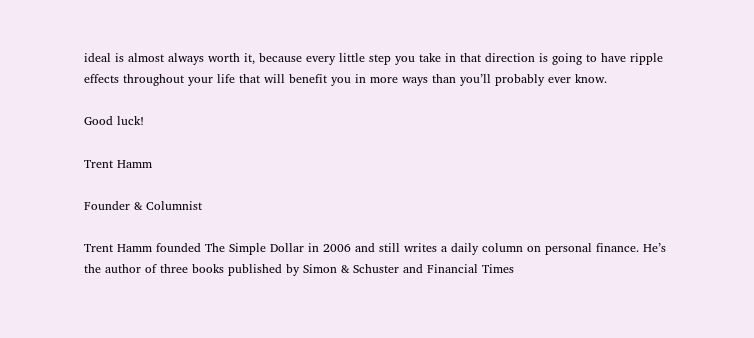ideal is almost always worth it, because every little step you take in that direction is going to have ripple effects throughout your life that will benefit you in more ways than you’ll probably ever know.

Good luck!

Trent Hamm

Founder & Columnist

Trent Hamm founded The Simple Dollar in 2006 and still writes a daily column on personal finance. He’s the author of three books published by Simon & Schuster and Financial Times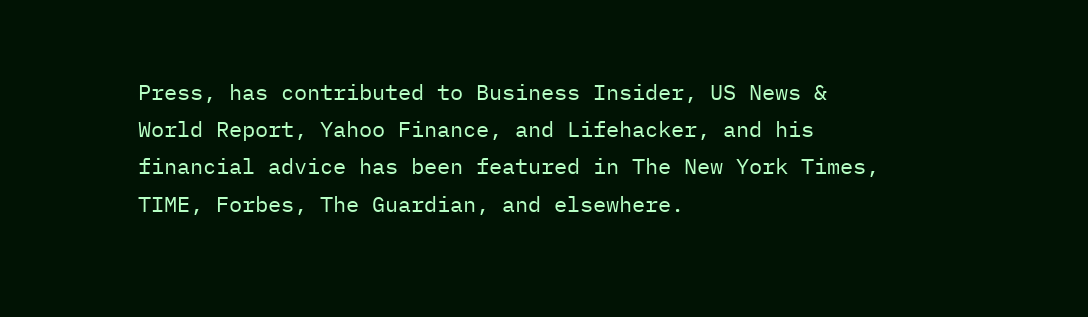Press, has contributed to Business Insider, US News & World Report, Yahoo Finance, and Lifehacker, and his financial advice has been featured in The New York Times, TIME, Forbes, The Guardian, and elsewhere.